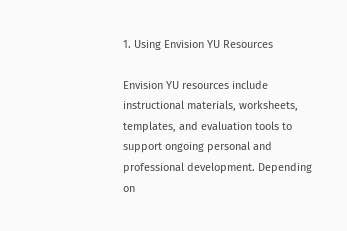1. Using Envision YU Resources

Envision YU resources include instructional materials, worksheets, templates, and evaluation tools to support ongoing personal and professional development. Depending on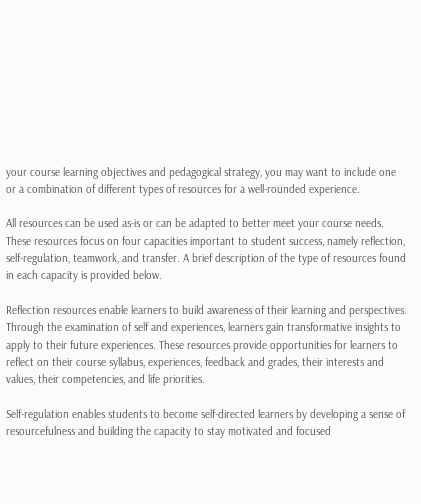your course learning objectives and pedagogical strategy, you may want to include one or a combination of different types of resources for a well-rounded experience.

All resources can be used as-is or can be adapted to better meet your course needs. These resources focus on four capacities important to student success, namely reflection, self-regulation, teamwork, and transfer. A brief description of the type of resources found in each capacity is provided below.

Reflection resources enable learners to build awareness of their learning and perspectives. Through the examination of self and experiences, learners gain transformative insights to apply to their future experiences. These resources provide opportunities for learners to reflect on their course syllabus, experiences, feedback and grades, their interests and values, their competencies, and life priorities.

Self-regulation enables students to become self-directed learners by developing a sense of resourcefulness and building the capacity to stay motivated and focused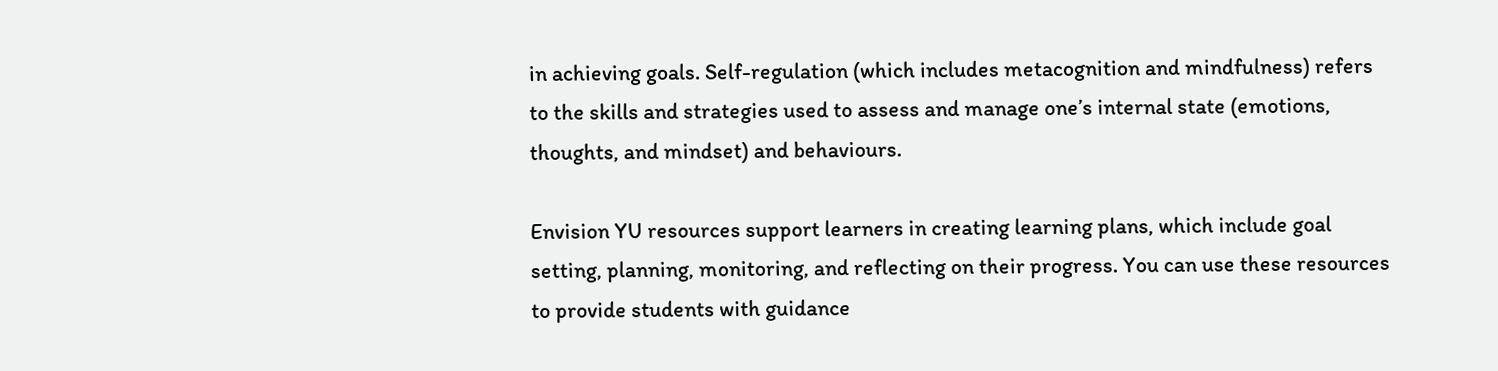in achieving goals. Self-regulation (which includes metacognition and mindfulness) refers to the skills and strategies used to assess and manage one’s internal state (emotions, thoughts, and mindset) and behaviours.

Envision YU resources support learners in creating learning plans, which include goal setting, planning, monitoring, and reflecting on their progress. You can use these resources to provide students with guidance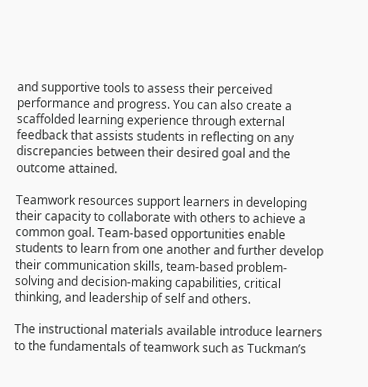and supportive tools to assess their perceived performance and progress. You can also create a scaffolded learning experience through external feedback that assists students in reflecting on any discrepancies between their desired goal and the outcome attained.

Teamwork resources support learners in developing their capacity to collaborate with others to achieve a common goal. Team-based opportunities enable students to learn from one another and further develop their communication skills, team-based problem-solving and decision-making capabilities, critical thinking, and leadership of self and others.

The instructional materials available introduce learners to the fundamentals of teamwork such as Tuckman’s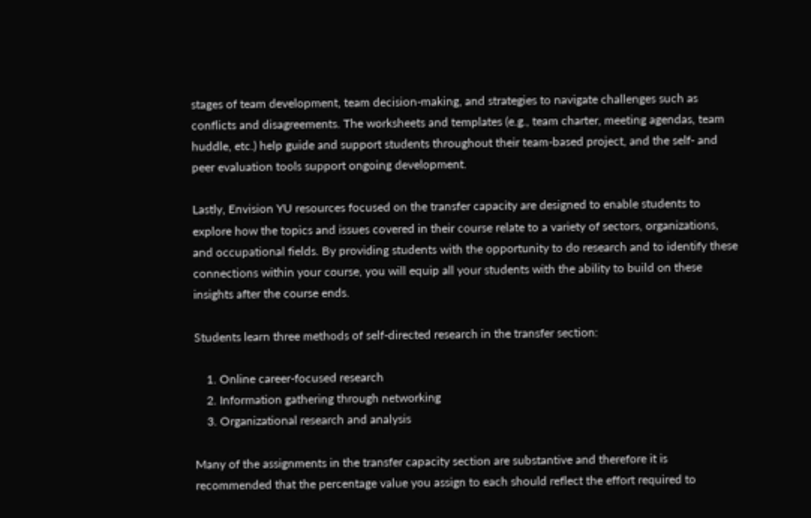stages of team development, team decision-making, and strategies to navigate challenges such as conflicts and disagreements. The worksheets and templates (e.g., team charter, meeting agendas, team huddle, etc.) help guide and support students throughout their team-based project, and the self- and peer evaluation tools support ongoing development.

Lastly, Envision YU resources focused on the transfer capacity are designed to enable students to explore how the topics and issues covered in their course relate to a variety of sectors, organizations, and occupational fields. By providing students with the opportunity to do research and to identify these connections within your course, you will equip all your students with the ability to build on these insights after the course ends.

Students learn three methods of self-directed research in the transfer section:

    1. Online career-focused research
    2. Information gathering through networking
    3. Organizational research and analysis

Many of the assignments in the transfer capacity section are substantive and therefore it is recommended that the percentage value you assign to each should reflect the effort required to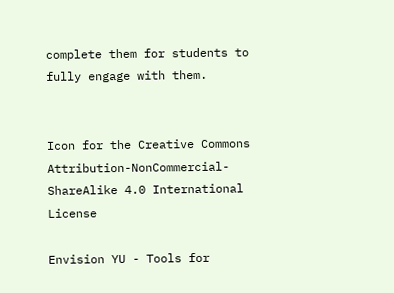complete them for students to fully engage with them.


Icon for the Creative Commons Attribution-NonCommercial-ShareAlike 4.0 International License

Envision YU - Tools for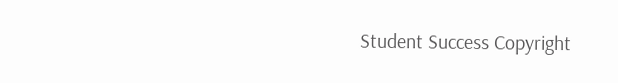Student Success Copyright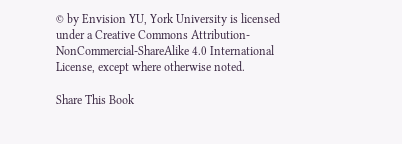© by Envision YU, York University is licensed under a Creative Commons Attribution-NonCommercial-ShareAlike 4.0 International License, except where otherwise noted.

Share This Book